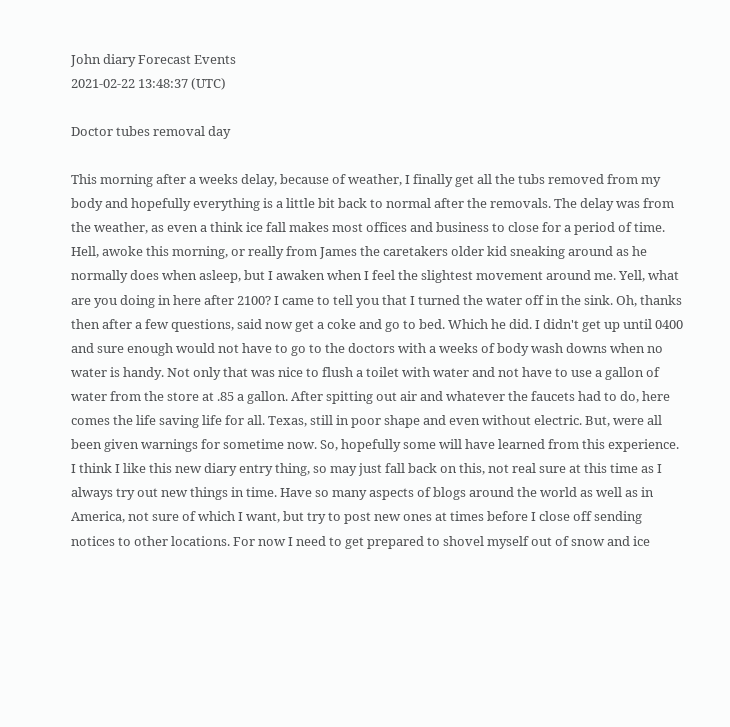John diary Forecast Events
2021-02-22 13:48:37 (UTC)

Doctor tubes removal day

This morning after a weeks delay, because of weather, I finally get all the tubs removed from my body and hopefully everything is a little bit back to normal after the removals. The delay was from the weather, as even a think ice fall makes most offices and business to close for a period of time. Hell, awoke this morning, or really from James the caretakers older kid sneaking around as he normally does when asleep, but I awaken when I feel the slightest movement around me. Yell, what are you doing in here after 2100? I came to tell you that I turned the water off in the sink. Oh, thanks then after a few questions, said now get a coke and go to bed. Which he did. I didn't get up until 0400 and sure enough would not have to go to the doctors with a weeks of body wash downs when no water is handy. Not only that was nice to flush a toilet with water and not have to use a gallon of water from the store at .85 a gallon. After spitting out air and whatever the faucets had to do, here comes the life saving life for all. Texas, still in poor shape and even without electric. But, were all been given warnings for sometime now. So, hopefully some will have learned from this experience.
I think I like this new diary entry thing, so may just fall back on this, not real sure at this time as I always try out new things in time. Have so many aspects of blogs around the world as well as in America, not sure of which I want, but try to post new ones at times before I close off sending notices to other locations. For now I need to get prepared to shovel myself out of snow and ice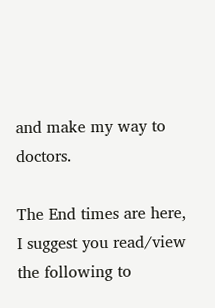and make my way to doctors.

The End times are here, I suggest you read/view the following to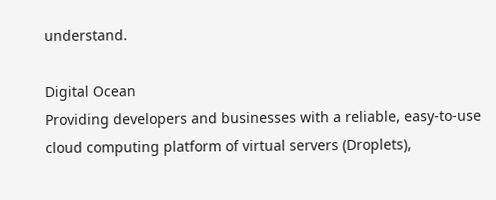understand.

Digital Ocean
Providing developers and businesses with a reliable, easy-to-use cloud computing platform of virtual servers (Droplets),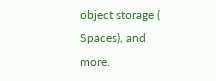object storage ( Spaces), and more.